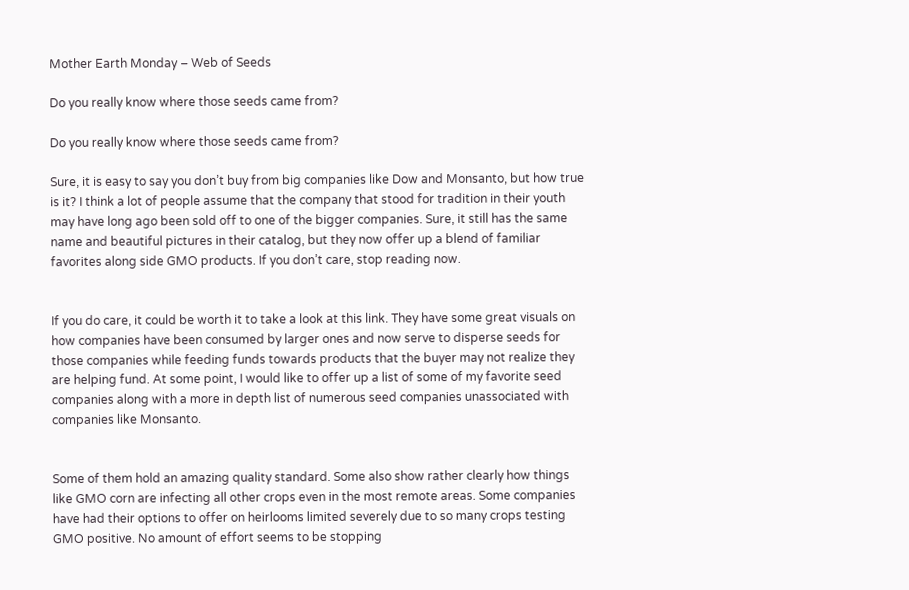Mother Earth Monday – Web of Seeds

Do you really know where those seeds came from?

Do you really know where those seeds came from?

Sure, it is easy to say you don’t buy from big companies like Dow and Monsanto, but how true is it? I think a lot of people assume that the company that stood for tradition in their youth may have long ago been sold off to one of the bigger companies. Sure, it still has the same name and beautiful pictures in their catalog, but they now offer up a blend of familiar favorites along side GMO products. If you don’t care, stop reading now.


If you do care, it could be worth it to take a look at this link. They have some great visuals on how companies have been consumed by larger ones and now serve to disperse seeds for those companies while feeding funds towards products that the buyer may not realize they are helping fund. At some point, I would like to offer up a list of some of my favorite seed companies along with a more in depth list of numerous seed companies unassociated with companies like Monsanto.


Some of them hold an amazing quality standard. Some also show rather clearly how things like GMO corn are infecting all other crops even in the most remote areas. Some companies have had their options to offer on heirlooms limited severely due to so many crops testing GMO positive. No amount of effort seems to be stopping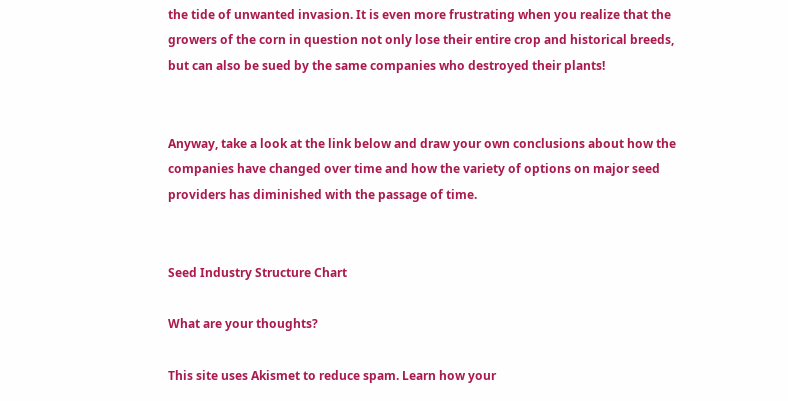the tide of unwanted invasion. It is even more frustrating when you realize that the growers of the corn in question not only lose their entire crop and historical breeds, but can also be sued by the same companies who destroyed their plants!


Anyway, take a look at the link below and draw your own conclusions about how the companies have changed over time and how the variety of options on major seed providers has diminished with the passage of time.


Seed Industry Structure Chart

What are your thoughts?

This site uses Akismet to reduce spam. Learn how your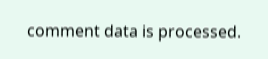comment data is processed.